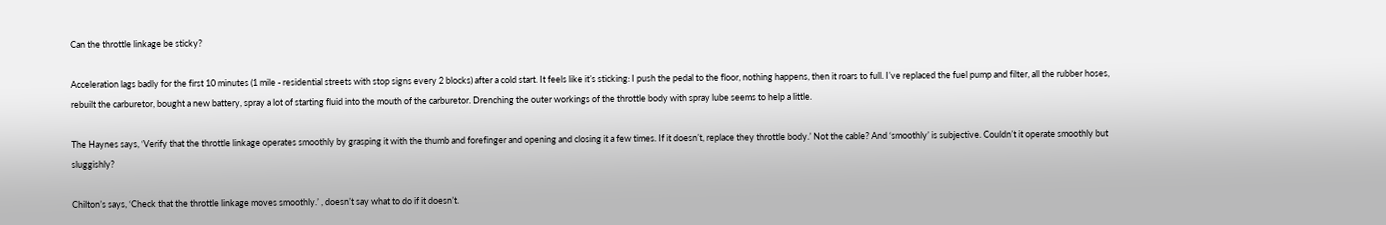Can the throttle linkage be sticky?

Acceleration lags badly for the first 10 minutes (1 mile - residential streets with stop signs every 2 blocks) after a cold start. It feels like it’s sticking: I push the pedal to the floor, nothing happens, then it roars to full. I’ve replaced the fuel pump and filter, all the rubber hoses, rebuilt the carburetor, bought a new battery, spray a lot of starting fluid into the mouth of the carburetor. Drenching the outer workings of the throttle body with spray lube seems to help a little.

The Haynes says, ‘Verify that the throttle linkage operates smoothly by grasping it with the thumb and forefinger and opening and closing it a few times. If it doesn’t, replace they throttle body.’ Not the cable? And ‘smoothly’ is subjective. Couldn’t it operate smoothly but sluggishly?

Chilton’s says, ‘Check that the throttle linkage moves smoothly.’ , doesn’t say what to do if it doesn’t.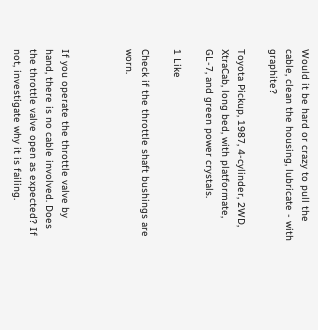Would it be hard or crazy to pull the cable, clean the housing, lubricate - with graphite?

Toyota Pickup, 1987, 4-cylinder, 2WD, XtraCab, long bed, with platformate, GL-7, and green power crystals.

1 Like

Check if the throttle shaft bushings are worn.



If you operate the throttle valve by hand, there is no cable involved. Does the throttle valve open as expected? If not, investigate why it is failing.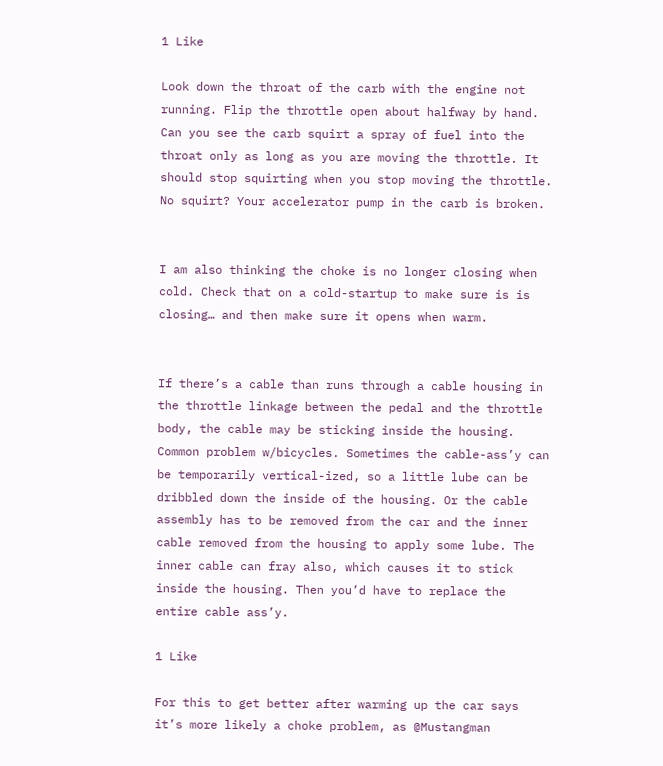1 Like

Look down the throat of the carb with the engine not running. Flip the throttle open about halfway by hand. Can you see the carb squirt a spray of fuel into the throat only as long as you are moving the throttle. It should stop squirting when you stop moving the throttle. No squirt? Your accelerator pump in the carb is broken.


I am also thinking the choke is no longer closing when cold. Check that on a cold-startup to make sure is is closing… and then make sure it opens when warm.


If there’s a cable than runs through a cable housing in the throttle linkage between the pedal and the throttle body, the cable may be sticking inside the housing. Common problem w/bicycles. Sometimes the cable-ass’y can be temporarily vertical-ized, so a little lube can be dribbled down the inside of the housing. Or the cable assembly has to be removed from the car and the inner cable removed from the housing to apply some lube. The inner cable can fray also, which causes it to stick inside the housing. Then you’d have to replace the entire cable ass’y.

1 Like

For this to get better after warming up the car says it’s more likely a choke problem, as @Mustangman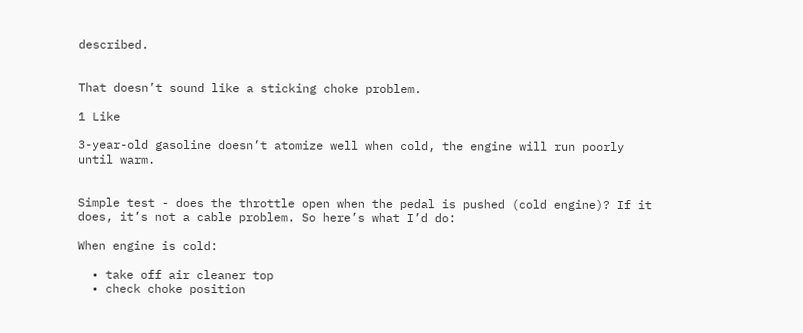described.


That doesn’t sound like a sticking choke problem.

1 Like

3-year-old gasoline doesn’t atomize well when cold, the engine will run poorly until warm.


Simple test - does the throttle open when the pedal is pushed (cold engine)? If it does, it’s not a cable problem. So here’s what I’d do:

When engine is cold:

  • take off air cleaner top
  • check choke position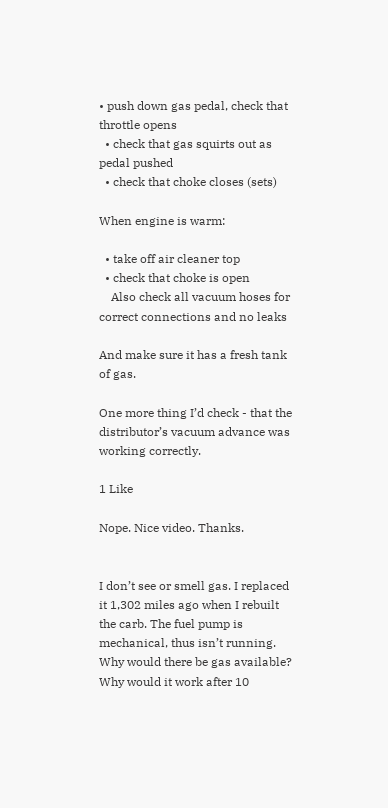• push down gas pedal, check that throttle opens
  • check that gas squirts out as pedal pushed
  • check that choke closes (sets)

When engine is warm:

  • take off air cleaner top
  • check that choke is open
    Also check all vacuum hoses for correct connections and no leaks

And make sure it has a fresh tank of gas.

One more thing I’d check - that the distributor’s vacuum advance was working correctly.

1 Like

Nope. Nice video. Thanks.


I don’t see or smell gas. I replaced it 1,302 miles ago when I rebuilt the carb. The fuel pump is mechanical, thus isn’t running. Why would there be gas available? Why would it work after 10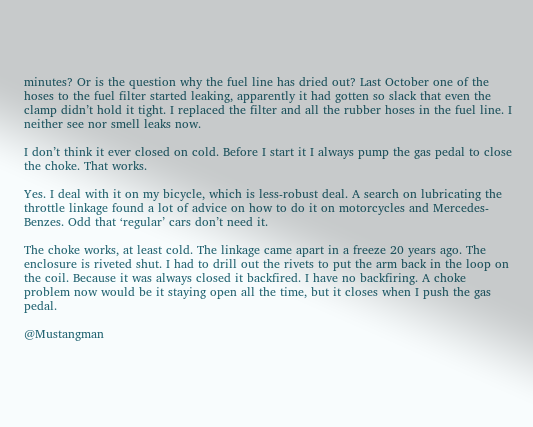minutes? Or is the question why the fuel line has dried out? Last October one of the hoses to the fuel filter started leaking, apparently it had gotten so slack that even the clamp didn’t hold it tight. I replaced the filter and all the rubber hoses in the fuel line. I neither see nor smell leaks now.

I don’t think it ever closed on cold. Before I start it I always pump the gas pedal to close the choke. That works.

Yes. I deal with it on my bicycle, which is less-robust deal. A search on lubricating the throttle linkage found a lot of advice on how to do it on motorcycles and Mercedes-Benzes. Odd that ‘regular’ cars don’t need it.

The choke works, at least cold. The linkage came apart in a freeze 20 years ago. The enclosure is riveted shut. I had to drill out the rivets to put the arm back in the loop on the coil. Because it was always closed it backfired. I have no backfiring. A choke problem now would be it staying open all the time, but it closes when I push the gas pedal.

@Mustangman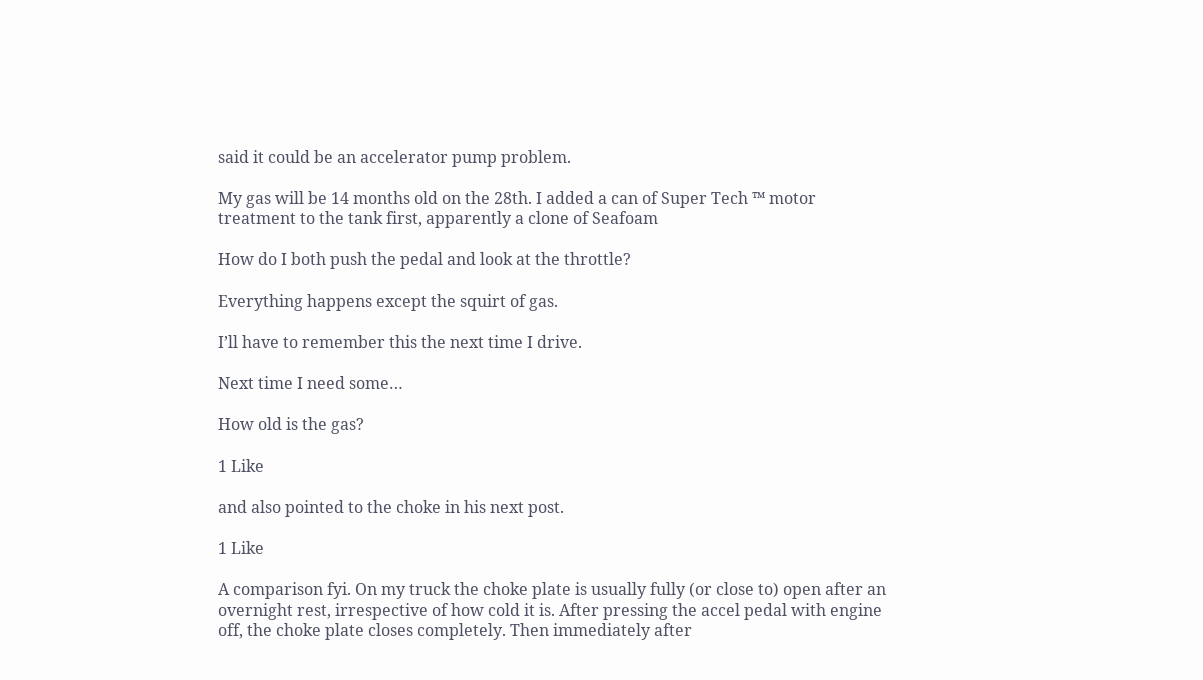said it could be an accelerator pump problem.

My gas will be 14 months old on the 28th. I added a can of Super Tech ™ motor treatment to the tank first, apparently a clone of Seafoam

How do I both push the pedal and look at the throttle?

Everything happens except the squirt of gas.

I’ll have to remember this the next time I drive.

Next time I need some…

How old is the gas?

1 Like

and also pointed to the choke in his next post.

1 Like

A comparison fyi. On my truck the choke plate is usually fully (or close to) open after an overnight rest, irrespective of how cold it is. After pressing the accel pedal with engine off, the choke plate closes completely. Then immediately after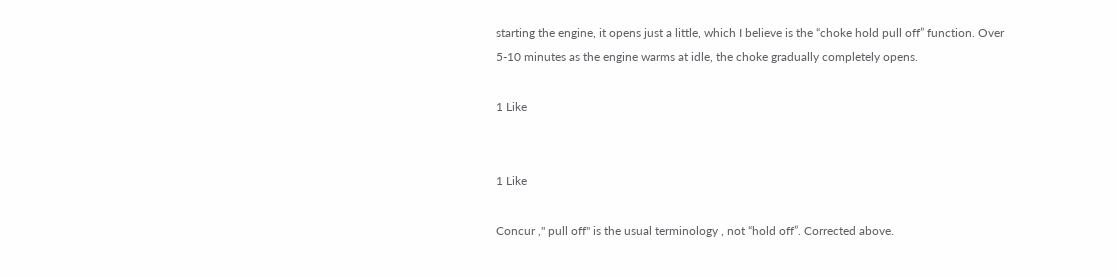starting the engine, it opens just a little, which I believe is the “choke hold pull off” function. Over 5-10 minutes as the engine warms at idle, the choke gradually completely opens.

1 Like


1 Like

Concur ," pull off" is the usual terminology , not “hold off”. Corrected above.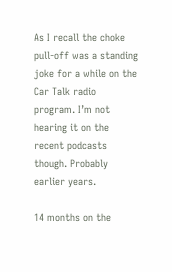As I recall the choke pull-off was a standing joke for a while on the Car Talk radio program. I’m not hearing it on the recent podcasts though. Probably earlier years.

14 months on the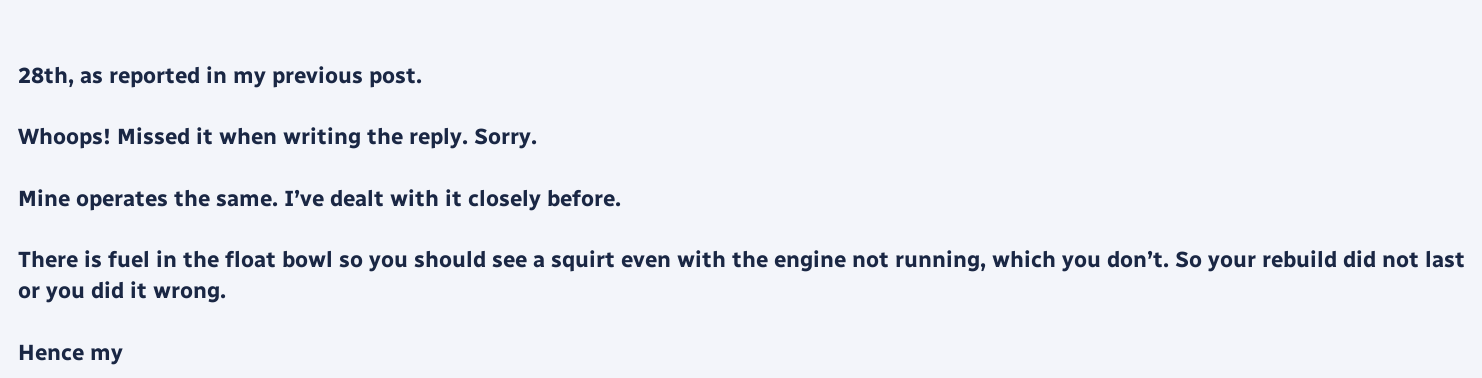28th, as reported in my previous post.

Whoops! Missed it when writing the reply. Sorry.

Mine operates the same. I’ve dealt with it closely before.

There is fuel in the float bowl so you should see a squirt even with the engine not running, which you don’t. So your rebuild did not last or you did it wrong.

Hence my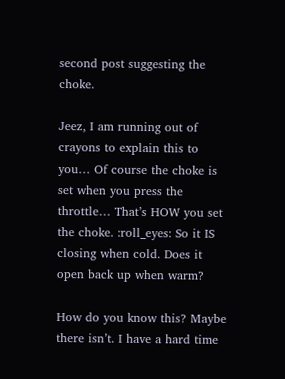second post suggesting the choke.

Jeez, I am running out of crayons to explain this to you… Of course the choke is set when you press the throttle… That’s HOW you set the choke. :roll_eyes: So it IS closing when cold. Does it open back up when warm?

How do you know this? Maybe there isn’t. I have a hard time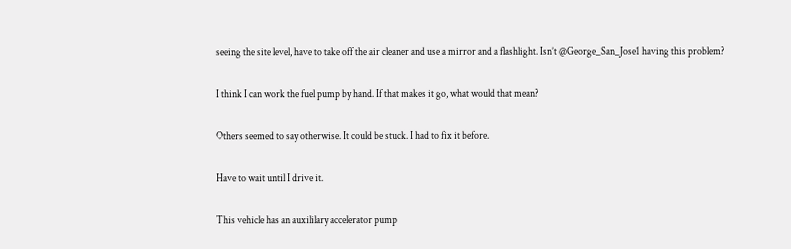seeing the site level, have to take off the air cleaner and use a mirror and a flashlight. Isn’t @George_San_Jose1 having this problem?

I think I can work the fuel pump by hand. If that makes it go, what would that mean?

Others seemed to say otherwise. It could be stuck. I had to fix it before.

Have to wait until I drive it.

This vehicle has an auxililary accelerator pump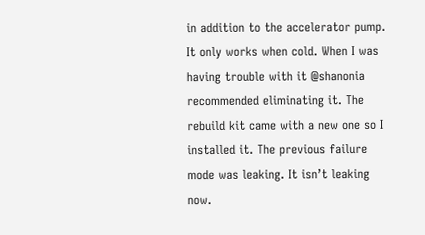in addition to the accelerator pump. It only works when cold. When I was having trouble with it @shanonia recommended eliminating it. The rebuild kit came with a new one so I installed it. The previous failure mode was leaking. It isn’t leaking now.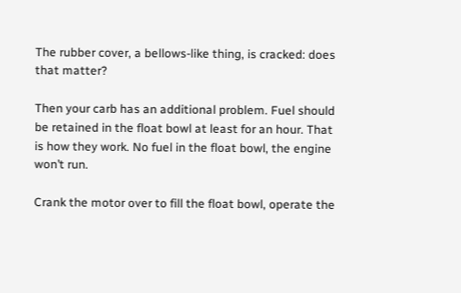The rubber cover, a bellows-like thing, is cracked: does that matter?

Then your carb has an additional problem. Fuel should be retained in the float bowl at least for an hour. That is how they work. No fuel in the float bowl, the engine won’t run.

Crank the motor over to fill the float bowl, operate the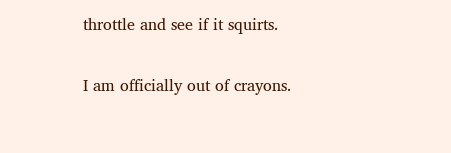throttle and see if it squirts.

I am officially out of crayons.